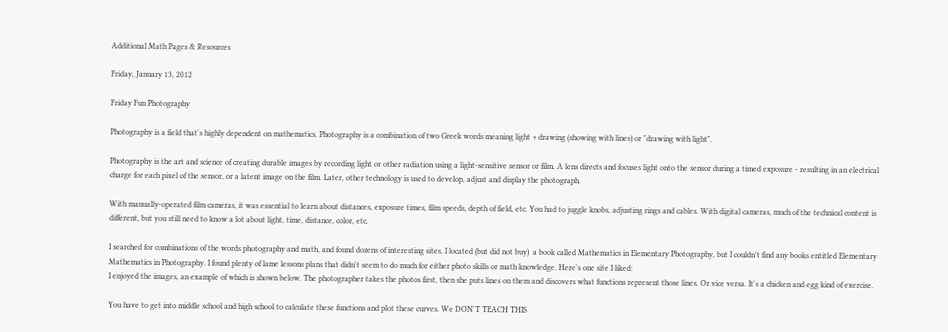Additional Math Pages & Resources

Friday, January 13, 2012

Friday Fun Photography

Photography is a field that's highly dependent on mathematics. Photography is a combination of two Greek words meaning light + drawing (showing with lines) or "drawing with light".

Photography is the art and science of creating durable images by recording light or other radiation using a light-sensitive sensor or film. A lens directs and focuses light onto the sensor during a timed exposure - resulting in an electrical charge for each pixel of the sensor, or a latent image on the film. Later, other technology is used to develop, adjust and display the photograph.

With manually-operated film cameras, it was essential to learn about distances, exposure times, film speeds, depth of field, etc. You had to juggle knobs, adjusting rings and cables. With digital cameras, much of the technical content is different, but you still need to know a lot about light, time, distance, color, etc.

I searched for combinations of the words photography and math, and found dozens of interesting sites. I located (but did not buy)  a book called Mathematics in Elementary Photography, but I couldn't find any books entitled Elementary Mathematics in Photography. I found plenty of lame lessons plans that didn't seem to do much for either photo skills or math knowledge. Here's one site I liked:
I enjoyed the images, an example of which is shown below. The photographer takes the photos first, then she puts lines on them and discovers what functions represent those lines. Or vice versa. It's a chicken and egg kind of exercise.

You have to get into middle school and high school to calculate these functions and plot these curves. We DON'T TEACH THIS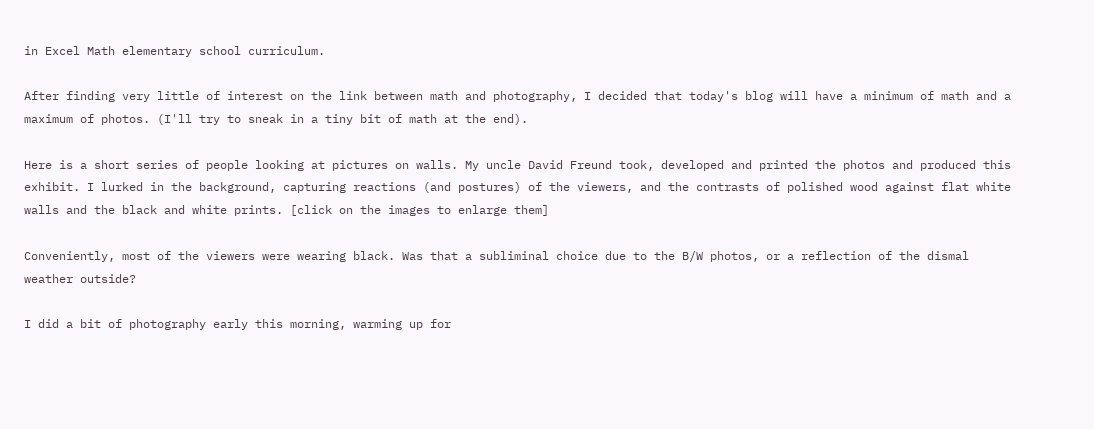in Excel Math elementary school curriculum.

After finding very little of interest on the link between math and photography, I decided that today's blog will have a minimum of math and a maximum of photos. (I'll try to sneak in a tiny bit of math at the end).

Here is a short series of people looking at pictures on walls. My uncle David Freund took, developed and printed the photos and produced this exhibit. I lurked in the background, capturing reactions (and postures) of the viewers, and the contrasts of polished wood against flat white walls and the black and white prints. [click on the images to enlarge them]

Conveniently, most of the viewers were wearing black. Was that a subliminal choice due to the B/W photos, or a reflection of the dismal weather outside?

I did a bit of photography early this morning, warming up for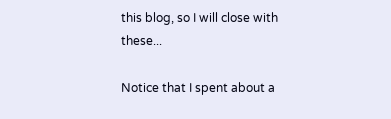this blog, so I will close with these...

Notice that I spent about a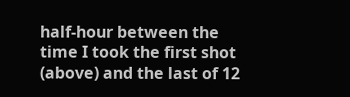half-hour between the time I took the first shot (above) and the last of 12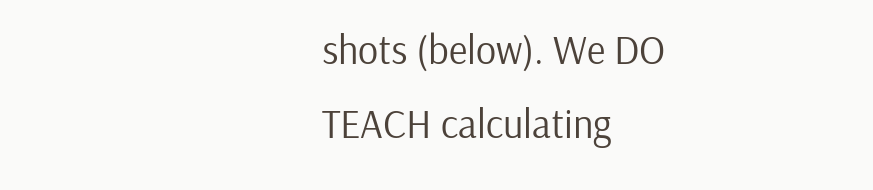shots (below). We DO TEACH calculating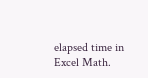elapsed time in Excel Math.